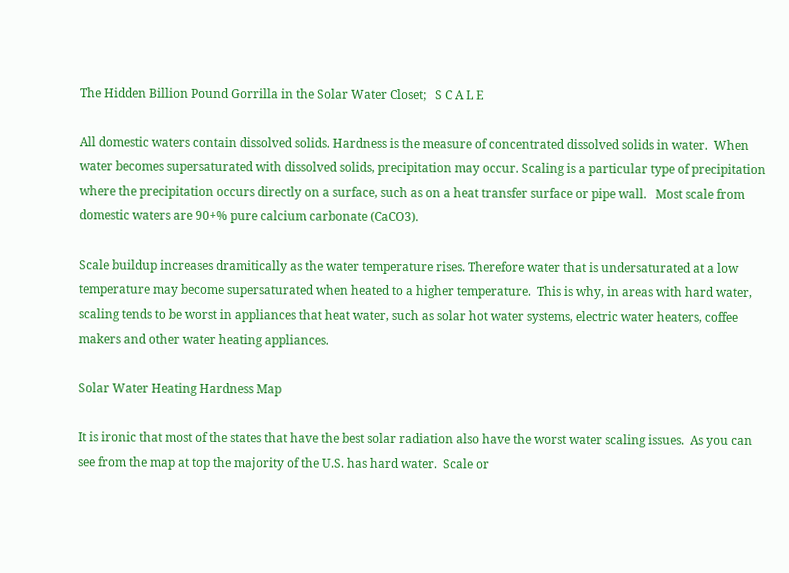The Hidden Billion Pound Gorrilla in the Solar Water Closet;   S C A L E

All domestic waters contain dissolved solids. Hardness is the measure of concentrated dissolved solids in water.  When water becomes supersaturated with dissolved solids, precipitation may occur. Scaling is a particular type of precipitation where the precipitation occurs directly on a surface, such as on a heat transfer surface or pipe wall.   Most scale from domestic waters are 90+% pure calcium carbonate (CaCO3).

Scale buildup increases dramitically as the water temperature rises. Therefore water that is undersaturated at a low temperature may become supersaturated when heated to a higher temperature.  This is why, in areas with hard water, scaling tends to be worst in appliances that heat water, such as solar hot water systems, electric water heaters, coffee makers and other water heating appliances.

Solar Water Heating Hardness Map

It is ironic that most of the states that have the best solar radiation also have the worst water scaling issues.  As you can see from the map at top the majority of the U.S. has hard water.  Scale or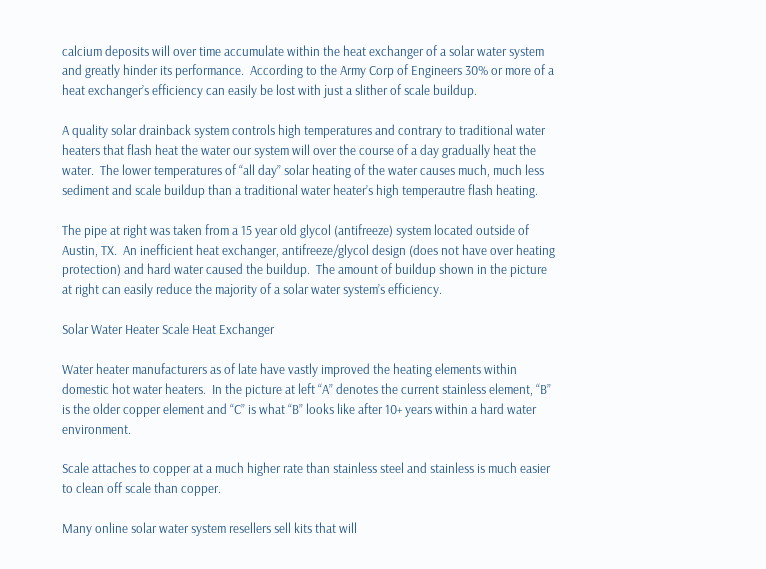calcium deposits will over time accumulate within the heat exchanger of a solar water system and greatly hinder its performance.  According to the Army Corp of Engineers 30% or more of a heat exchanger’s efficiency can easily be lost with just a slither of scale buildup.

A quality solar drainback system controls high temperatures and contrary to traditional water heaters that flash heat the water our system will over the course of a day gradually heat the water.  The lower temperatures of “all day” solar heating of the water causes much, much less sediment and scale buildup than a traditional water heater’s high temperautre flash heating.

The pipe at right was taken from a 15 year old glycol (antifreeze) system located outside of Austin, TX.  An inefficient heat exchanger, antifreeze/glycol design (does not have over heating protection) and hard water caused the buildup.  The amount of buildup shown in the picture at right can easily reduce the majority of a solar water system’s efficiency.

Solar Water Heater Scale Heat Exchanger

Water heater manufacturers as of late have vastly improved the heating elements within domestic hot water heaters.  In the picture at left “A” denotes the current stainless element, “B” is the older copper element and “C” is what “B” looks like after 10+ years within a hard water environment.

Scale attaches to copper at a much higher rate than stainless steel and stainless is much easier to clean off scale than copper.

Many online solar water system resellers sell kits that will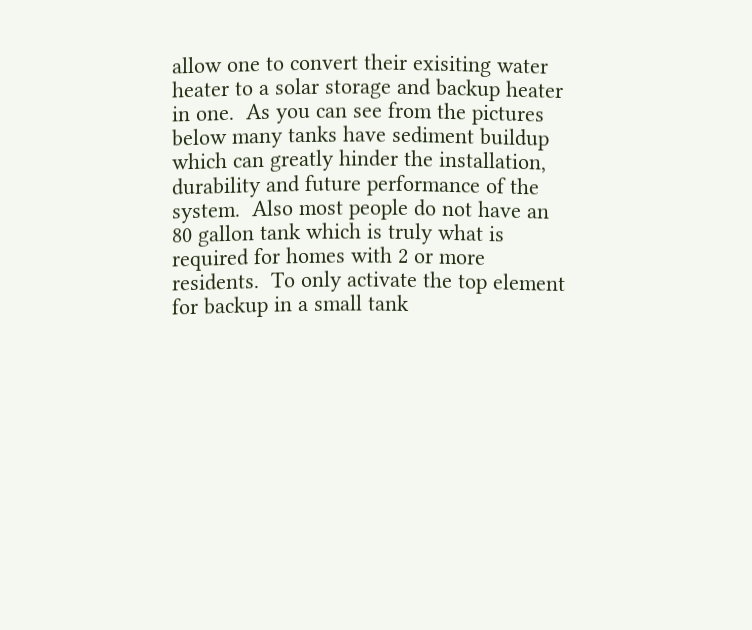allow one to convert their exisiting water heater to a solar storage and backup heater in one.  As you can see from the pictures below many tanks have sediment buildup which can greatly hinder the installation, durability and future performance of the system.  Also most people do not have an 80 gallon tank which is truly what is required for homes with 2 or more residents.  To only activate the top element for backup in a small tank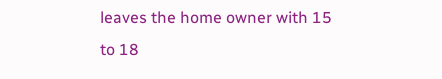leaves the home owner with 15 to 18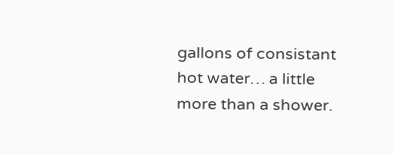gallons of consistant hot water… a little more than a shower.